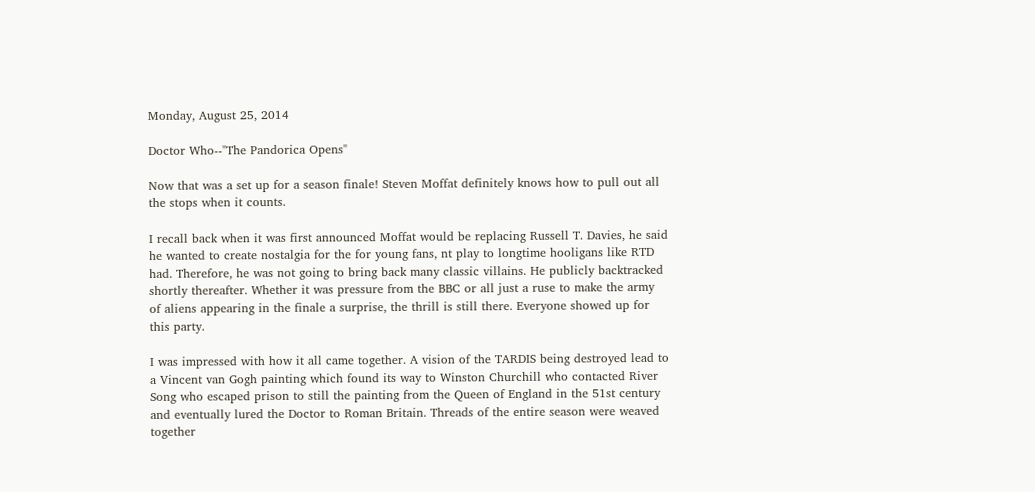Monday, August 25, 2014

Doctor Who--"The Pandorica Opens"

Now that was a set up for a season finale! Steven Moffat definitely knows how to pull out all the stops when it counts.

I recall back when it was first announced Moffat would be replacing Russell T. Davies, he said he wanted to create nostalgia for the for young fans, nt play to longtime hooligans like RTD had. Therefore, he was not going to bring back many classic villains. He publicly backtracked shortly thereafter. Whether it was pressure from the BBC or all just a ruse to make the army of aliens appearing in the finale a surprise, the thrill is still there. Everyone showed up for this party.

I was impressed with how it all came together. A vision of the TARDIS being destroyed lead to a Vincent van Gogh painting which found its way to Winston Churchill who contacted River Song who escaped prison to still the painting from the Queen of England in the 51st century and eventually lured the Doctor to Roman Britain. Threads of the entire season were weaved together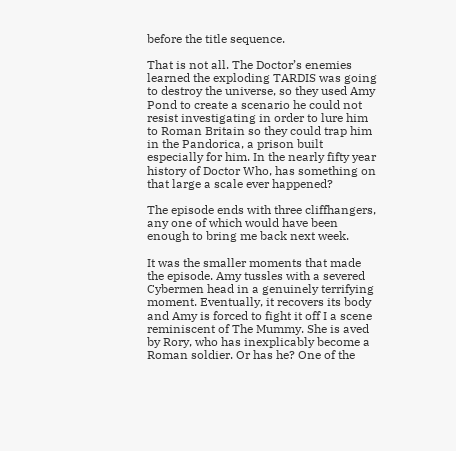before the title sequence.

That is not all. The Doctor’s enemies learned the exploding TARDIS was going to destroy the universe, so they used Amy Pond to create a scenario he could not resist investigating in order to lure him to Roman Britain so they could trap him in the Pandorica, a prison built especially for him. In the nearly fifty year history of Doctor Who, has something on that large a scale ever happened?

The episode ends with three cliffhangers, any one of which would have been enough to bring me back next week.

It was the smaller moments that made the episode. Amy tussles with a severed Cybermen head in a genuinely terrifying moment. Eventually, it recovers its body and Amy is forced to fight it off I a scene reminiscent of The Mummy. She is aved by Rory, who has inexplicably become a Roman soldier. Or has he? One of the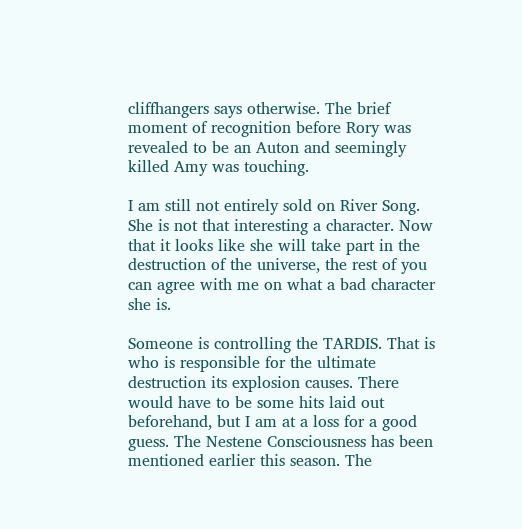cliffhangers says otherwise. The brief moment of recognition before Rory was revealed to be an Auton and seemingly killed Amy was touching.

I am still not entirely sold on River Song. She is not that interesting a character. Now that it looks like she will take part in the destruction of the universe, the rest of you can agree with me on what a bad character she is.

Someone is controlling the TARDIS. That is who is responsible for the ultimate destruction its explosion causes. There would have to be some hits laid out beforehand, but I am at a loss for a good guess. The Nestene Consciousness has been mentioned earlier this season. The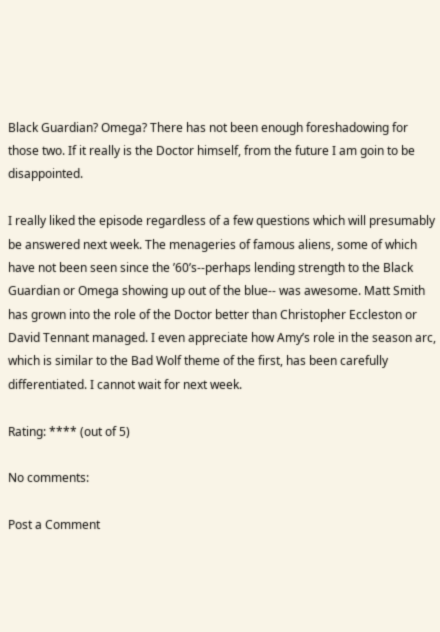Black Guardian? Omega? There has not been enough foreshadowing for those two. If it really is the Doctor himself, from the future I am goin to be disappointed.

I really liked the episode regardless of a few questions which will presumably be answered next week. The menageries of famous aliens, some of which have not been seen since the ’60’s--perhaps lending strength to the Black Guardian or Omega showing up out of the blue-- was awesome. Matt Smith has grown into the role of the Doctor better than Christopher Eccleston or David Tennant managed. I even appreciate how Amy’s role in the season arc, which is similar to the Bad Wolf theme of the first, has been carefully differentiated. I cannot wait for next week.

Rating: **** (out of 5)

No comments:

Post a Comment